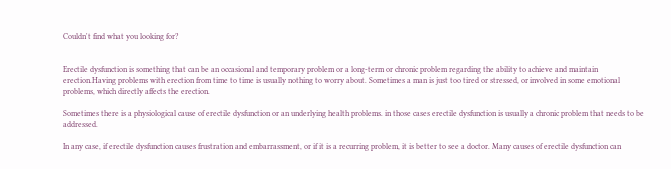Couldn't find what you looking for?


Erectile dysfunction is something that can be an occasional and temporary problem or a long-term or chronic problem regarding the ability to achieve and maintain erection.Having problems with erection from time to time is usually nothing to worry about. Sometimes a man is just too tired or stressed, or involved in some emotional problems, which directly affects the erection.

Sometimes there is a physiological cause of erectile dysfunction or an underlying health problems. in those cases erectile dysfunction is usually a chronic problem that needs to be addressed.

In any case, if erectile dysfunction causes frustration and embarrassment, or if it is a recurring problem, it is better to see a doctor. Many causes of erectile dysfunction can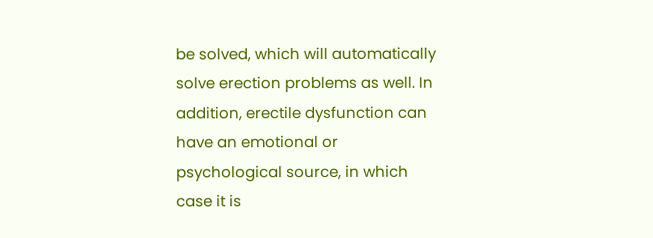be solved, which will automatically solve erection problems as well. In addition, erectile dysfunction can have an emotional or psychological source, in which case it is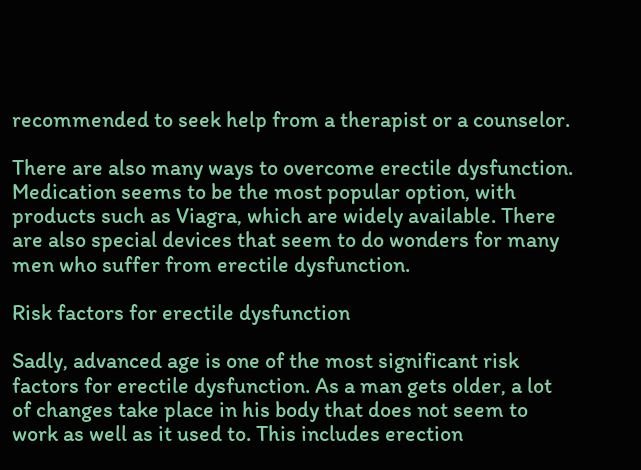recommended to seek help from a therapist or a counselor.

There are also many ways to overcome erectile dysfunction. Medication seems to be the most popular option, with products such as Viagra, which are widely available. There are also special devices that seem to do wonders for many men who suffer from erectile dysfunction.

Risk factors for erectile dysfunction

Sadly, advanced age is one of the most significant risk factors for erectile dysfunction. As a man gets older, a lot of changes take place in his body that does not seem to work as well as it used to. This includes erection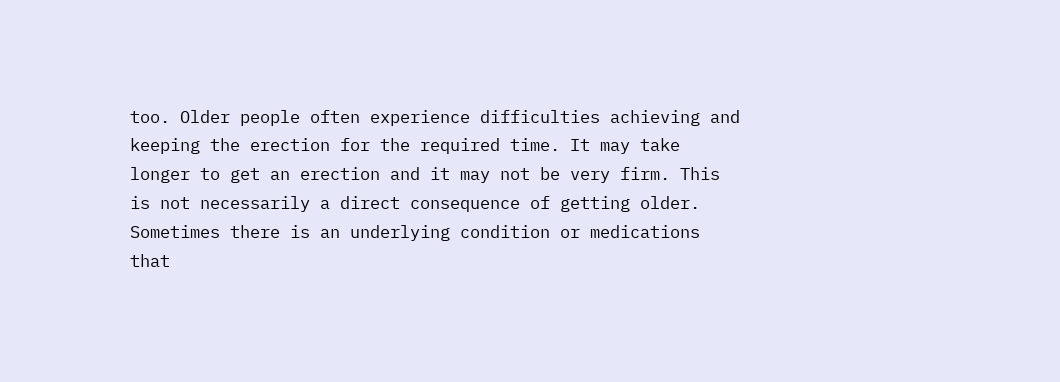too. Older people often experience difficulties achieving and keeping the erection for the required time. It may take longer to get an erection and it may not be very firm. This is not necessarily a direct consequence of getting older. Sometimes there is an underlying condition or medications that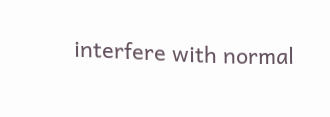interfere with normal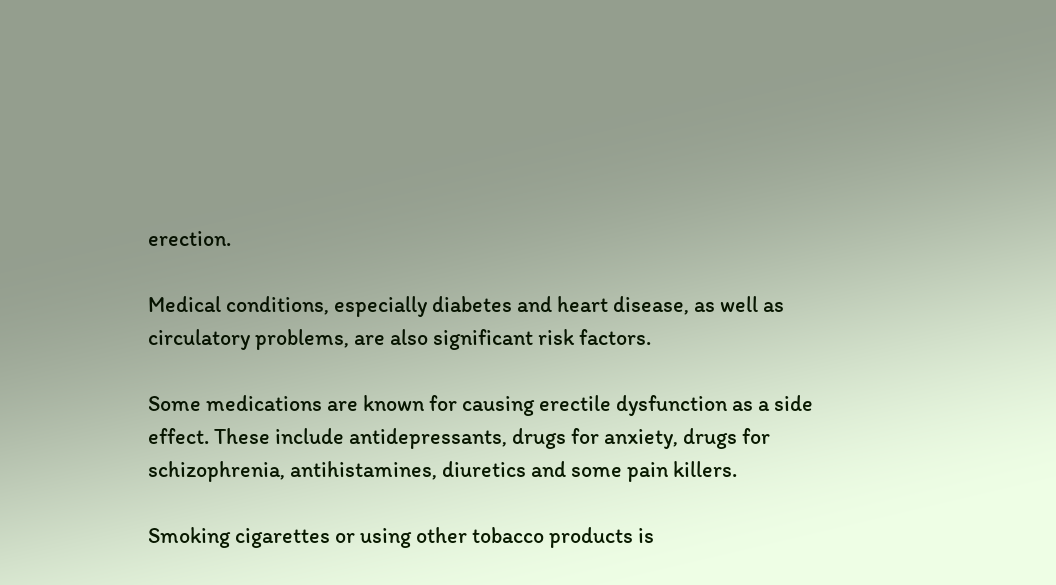erection.

Medical conditions, especially diabetes and heart disease, as well as circulatory problems, are also significant risk factors.

Some medications are known for causing erectile dysfunction as a side effect. These include antidepressants, drugs for anxiety, drugs for schizophrenia, antihistamines, diuretics and some pain killers.

Smoking cigarettes or using other tobacco products is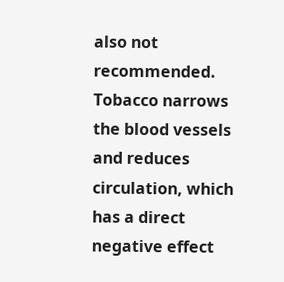also not recommended. Tobacco narrows the blood vessels and reduces circulation, which has a direct negative effect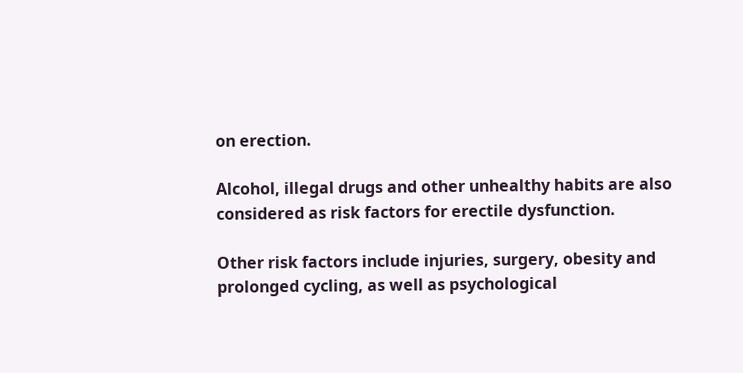on erection.

Alcohol, illegal drugs and other unhealthy habits are also considered as risk factors for erectile dysfunction.

Other risk factors include injuries, surgery, obesity and prolonged cycling, as well as psychological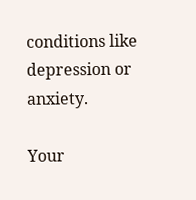conditions like depression or anxiety.

Your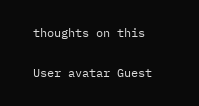thoughts on this

User avatar Guest